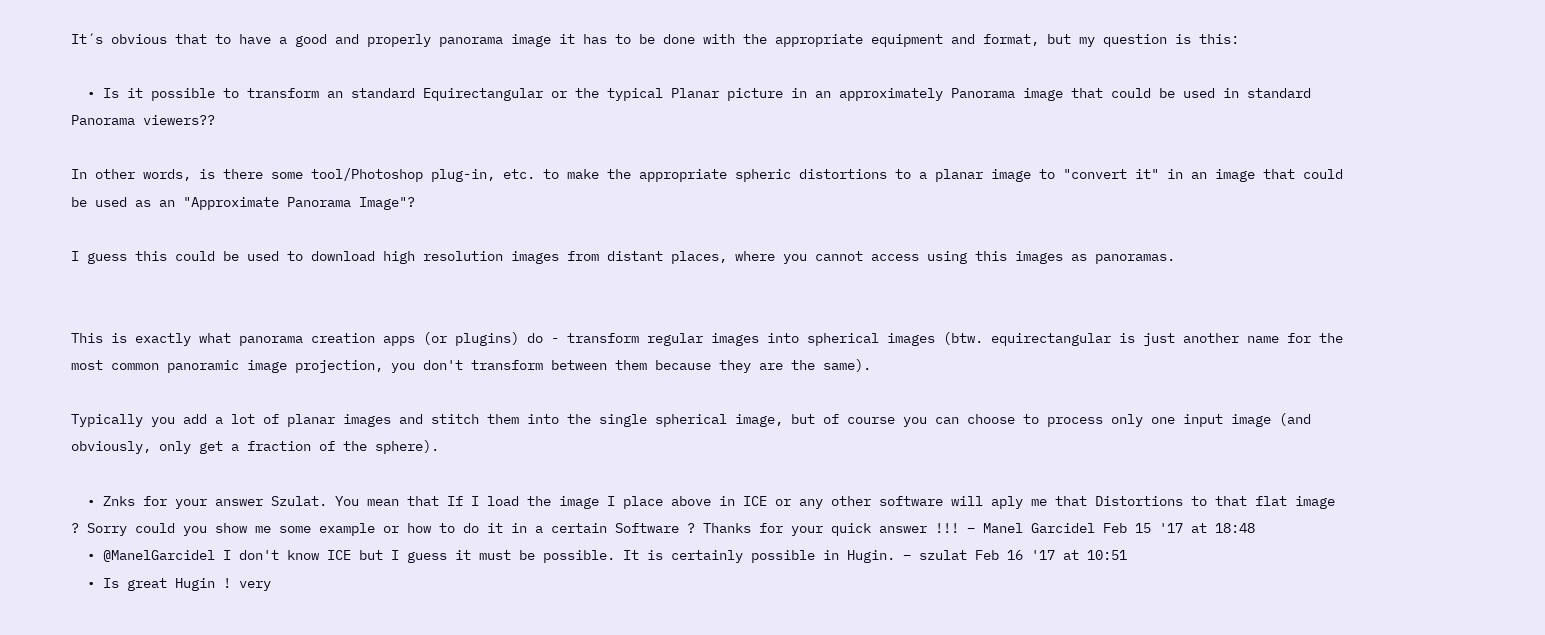It´s obvious that to have a good and properly panorama image it has to be done with the appropriate equipment and format, but my question is this:

  • Is it possible to transform an standard Equirectangular or the typical Planar picture in an approximately Panorama image that could be used in standard Panorama viewers??

In other words, is there some tool/Photoshop plug-in, etc. to make the appropriate spheric distortions to a planar image to "convert it" in an image that could be used as an "Approximate Panorama Image"?

I guess this could be used to download high resolution images from distant places, where you cannot access using this images as panoramas.


This is exactly what panorama creation apps (or plugins) do - transform regular images into spherical images (btw. equirectangular is just another name for the most common panoramic image projection, you don't transform between them because they are the same).

Typically you add a lot of planar images and stitch them into the single spherical image, but of course you can choose to process only one input image (and obviously, only get a fraction of the sphere).

  • Znks for your answer Szulat. You mean that If I load the image I place above in ICE or any other software will aply me that Distortions to that flat image ? Sorry could you show me some example or how to do it in a certain Software ? Thanks for your quick answer !!! – Manel Garcidel Feb 15 '17 at 18:48
  • @ManelGarcidel I don't know ICE but I guess it must be possible. It is certainly possible in Hugin. – szulat Feb 16 '17 at 10:51
  • Is great Hugin ! very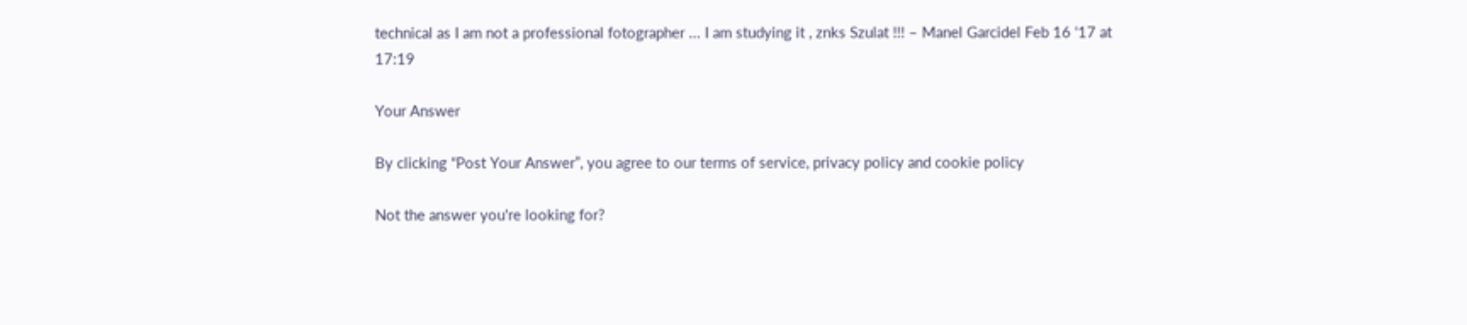technical as I am not a professional fotographer ... I am studying it , znks Szulat !!! – Manel Garcidel Feb 16 '17 at 17:19

Your Answer

By clicking “Post Your Answer”, you agree to our terms of service, privacy policy and cookie policy

Not the answer you're looking for?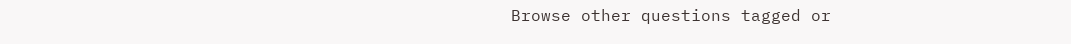Browse other questions tagged or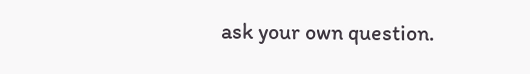ask your own question.